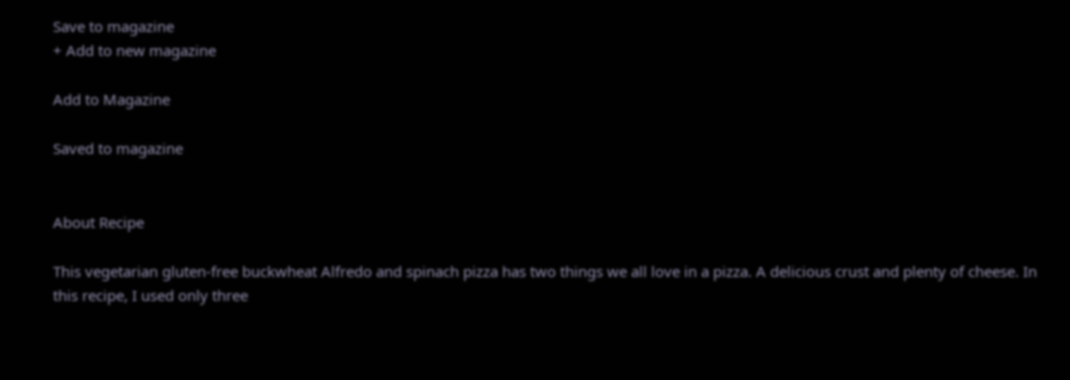Save to magazine
+ Add to new magazine

Add to Magazine

Saved to magazine


About Recipe

This vegetarian gluten-free buckwheat Alfredo and spinach pizza has two things we all love in a pizza. A delicious crust and plenty of cheese. In this recipe, I used only three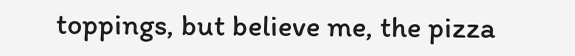toppings, but believe me, the pizza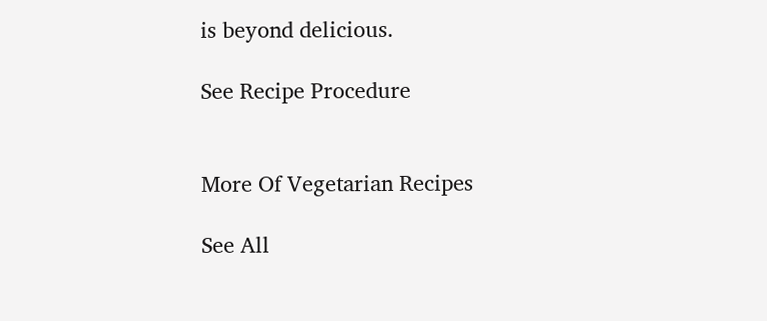is beyond delicious.

See Recipe Procedure


More Of Vegetarian Recipes

See All